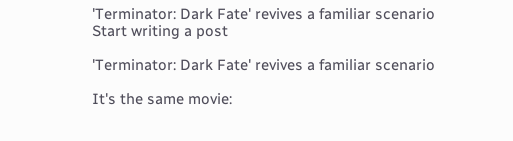'Terminator: Dark Fate' revives a familiar scenario
Start writing a post

'Terminator: Dark Fate' revives a familiar scenario

It's the same movie: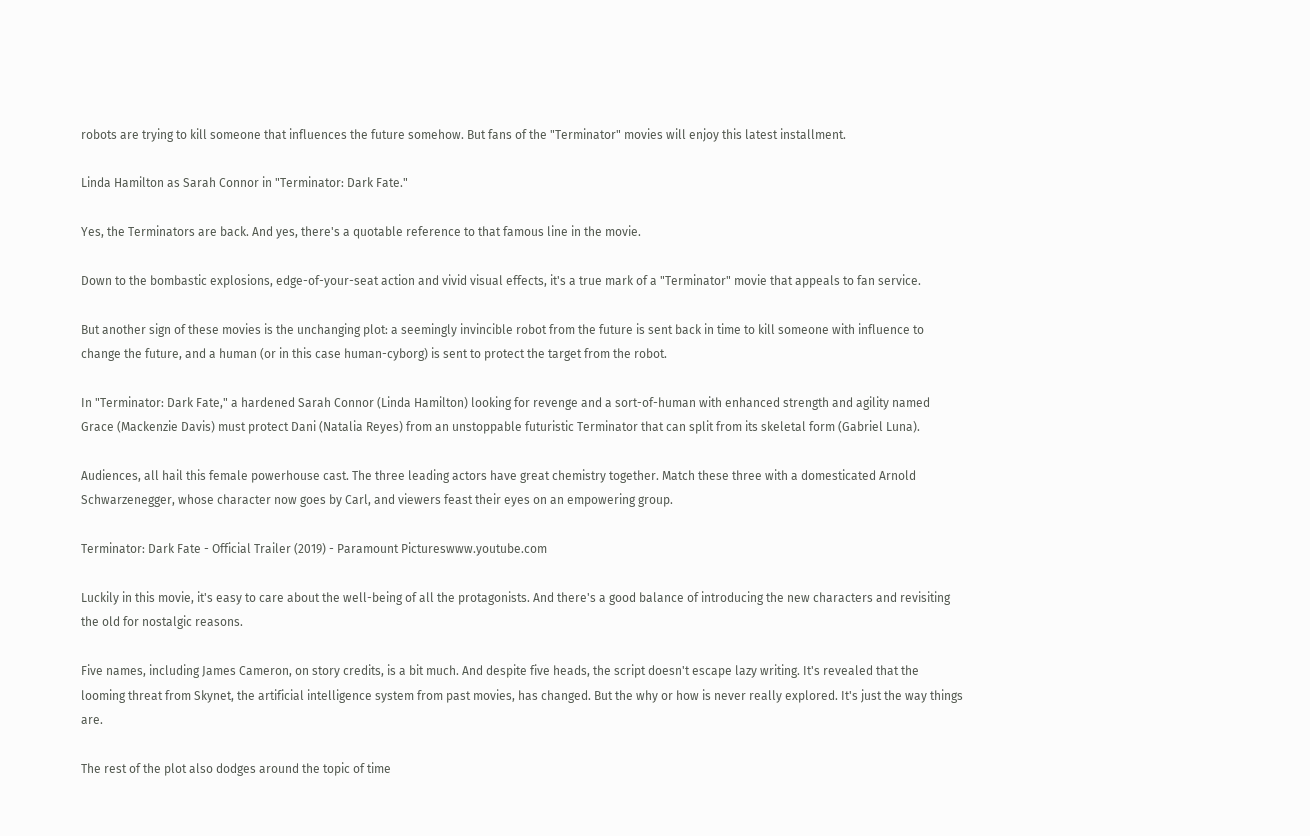robots are trying to kill someone that influences the future somehow. But fans of the "Terminator" movies will enjoy this latest installment.

Linda Hamilton as Sarah Connor in "Terminator: Dark Fate."

Yes, the Terminators are back. And yes, there's a quotable reference to that famous line in the movie.

Down to the bombastic explosions, edge-of-your-seat action and vivid visual effects, it's a true mark of a "Terminator" movie that appeals to fan service.

But another sign of these movies is the unchanging plot: a seemingly invincible robot from the future is sent back in time to kill someone with influence to change the future, and a human (or in this case human-cyborg) is sent to protect the target from the robot.

In "Terminator: Dark Fate," a hardened Sarah Connor (Linda Hamilton) looking for revenge and a sort-of-human with enhanced strength and agility named Grace (Mackenzie Davis) must protect Dani (Natalia Reyes) from an unstoppable futuristic Terminator that can split from its skeletal form (Gabriel Luna).

Audiences, all hail this female powerhouse cast. The three leading actors have great chemistry together. Match these three with a domesticated Arnold Schwarzenegger, whose character now goes by Carl, and viewers feast their eyes on an empowering group.

Terminator: Dark Fate - Official Trailer (2019) - Paramount Pictureswww.youtube.com

Luckily in this movie, it's easy to care about the well-being of all the protagonists. And there's a good balance of introducing the new characters and revisiting the old for nostalgic reasons.

Five names, including James Cameron, on story credits, is a bit much. And despite five heads, the script doesn't escape lazy writing. It's revealed that the looming threat from Skynet, the artificial intelligence system from past movies, has changed. But the why or how is never really explored. It's just the way things are.

The rest of the plot also dodges around the topic of time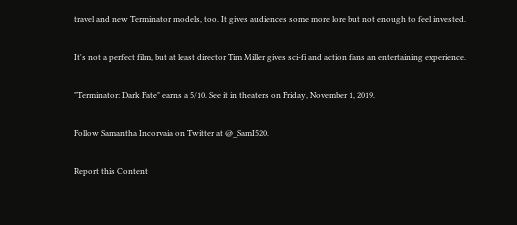travel and new Terminator models, too. It gives audiences some more lore but not enough to feel invested.

It's not a perfect film, but at least director Tim Miller gives sci-fi and action fans an entertaining experience.

"Terminator: Dark Fate" earns a 5/10. See it in theaters on Friday, November 1, 2019.

Follow Samantha Incorvaia on Twitter at @_SamI520.

Report this Content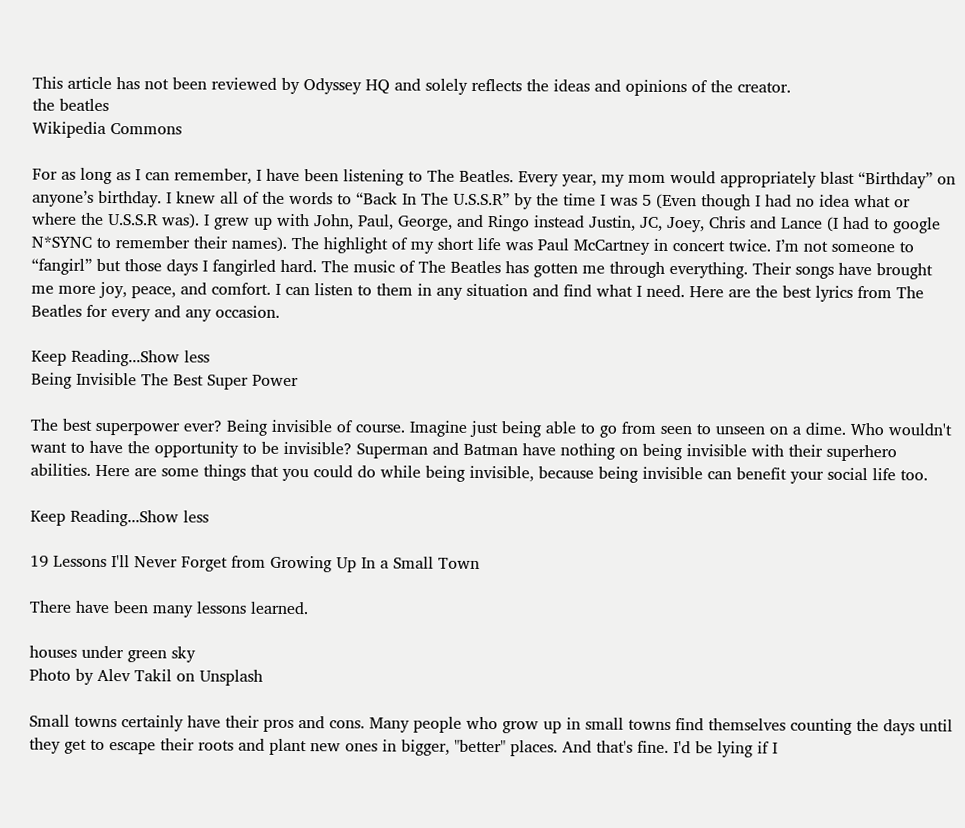This article has not been reviewed by Odyssey HQ and solely reflects the ideas and opinions of the creator.
the beatles
Wikipedia Commons

For as long as I can remember, I have been listening to The Beatles. Every year, my mom would appropriately blast “Birthday” on anyone’s birthday. I knew all of the words to “Back In The U.S.S.R” by the time I was 5 (Even though I had no idea what or where the U.S.S.R was). I grew up with John, Paul, George, and Ringo instead Justin, JC, Joey, Chris and Lance (I had to google N*SYNC to remember their names). The highlight of my short life was Paul McCartney in concert twice. I’m not someone to “fangirl” but those days I fangirled hard. The music of The Beatles has gotten me through everything. Their songs have brought me more joy, peace, and comfort. I can listen to them in any situation and find what I need. Here are the best lyrics from The Beatles for every and any occasion.

Keep Reading...Show less
Being Invisible The Best Super Power

The best superpower ever? Being invisible of course. Imagine just being able to go from seen to unseen on a dime. Who wouldn't want to have the opportunity to be invisible? Superman and Batman have nothing on being invisible with their superhero abilities. Here are some things that you could do while being invisible, because being invisible can benefit your social life too.

Keep Reading...Show less

19 Lessons I'll Never Forget from Growing Up In a Small Town

There have been many lessons learned.

houses under green sky
Photo by Alev Takil on Unsplash

Small towns certainly have their pros and cons. Many people who grow up in small towns find themselves counting the days until they get to escape their roots and plant new ones in bigger, "better" places. And that's fine. I'd be lying if I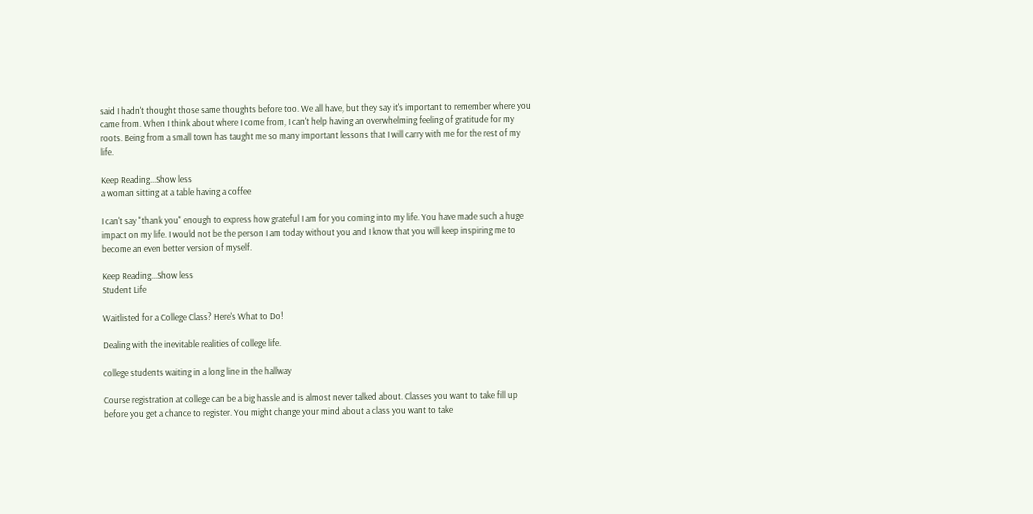said I hadn't thought those same thoughts before too. We all have, but they say it's important to remember where you came from. When I think about where I come from, I can't help having an overwhelming feeling of gratitude for my roots. Being from a small town has taught me so many important lessons that I will carry with me for the rest of my life.

Keep Reading...Show less
a woman sitting at a table having a coffee

I can't say "thank you" enough to express how grateful I am for you coming into my life. You have made such a huge impact on my life. I would not be the person I am today without you and I know that you will keep inspiring me to become an even better version of myself.

Keep Reading...Show less
Student Life

Waitlisted for a College Class? Here's What to Do!

Dealing with the inevitable realities of college life.

college students waiting in a long line in the hallway

Course registration at college can be a big hassle and is almost never talked about. Classes you want to take fill up before you get a chance to register. You might change your mind about a class you want to take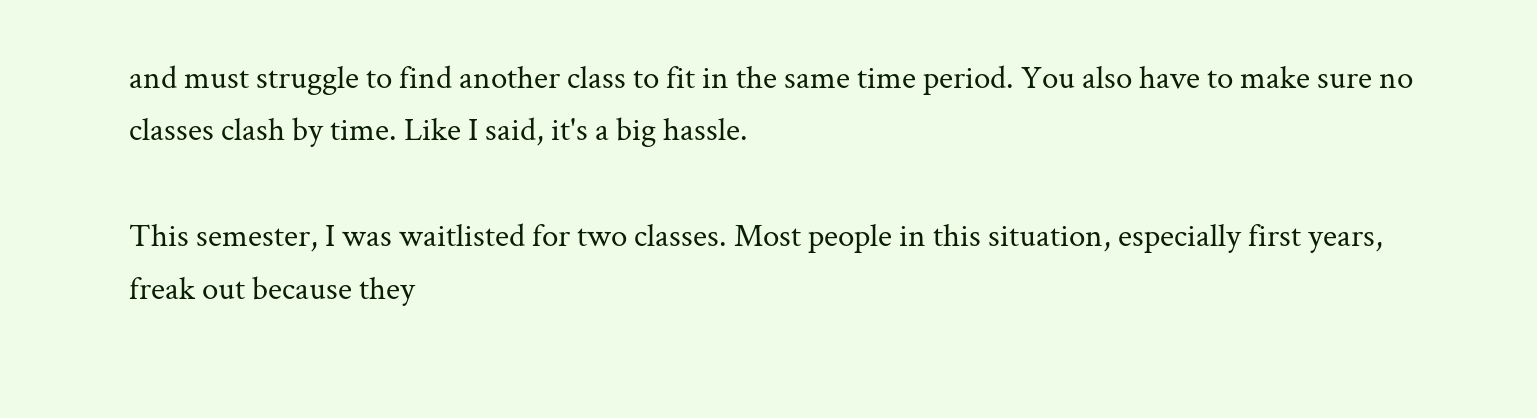and must struggle to find another class to fit in the same time period. You also have to make sure no classes clash by time. Like I said, it's a big hassle.

This semester, I was waitlisted for two classes. Most people in this situation, especially first years, freak out because they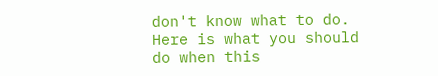don't know what to do. Here is what you should do when this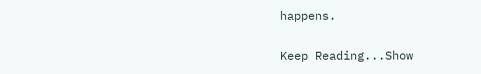happens.

Keep Reading...Show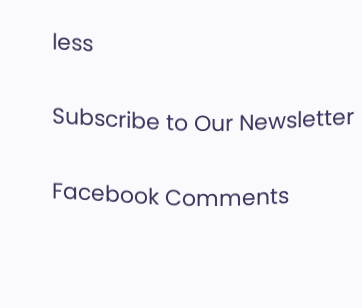less

Subscribe to Our Newsletter

Facebook Comments